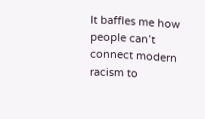It baffles me how people can’t connect modern racism to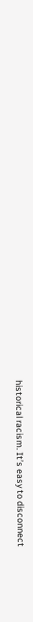historical racism. It’s easy to disconnect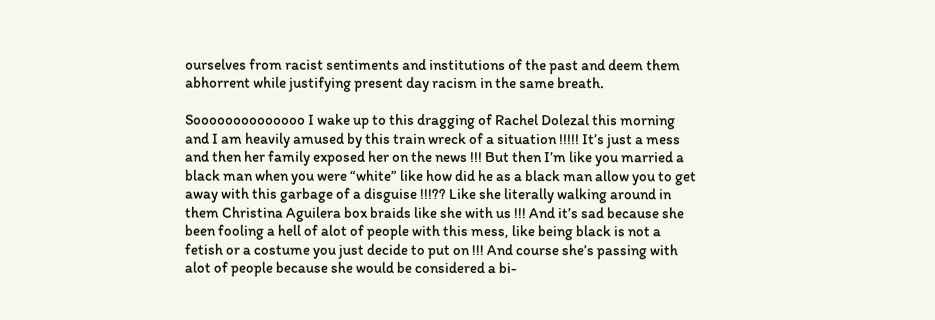ourselves from racist sentiments and institutions of the past and deem them abhorrent while justifying present day racism in the same breath.

Soooooooooooooo I wake up to this dragging of Rachel Dolezal this morning and I am heavily amused by this train wreck of a situation !!!!! It’s just a mess and then her family exposed her on the news !!! But then I’m like you married a black man when you were “white” like how did he as a black man allow you to get away with this garbage of a disguise !!!?? Like she literally walking around in them Christina Aguilera box braids like she with us !!! And it’s sad because she been fooling a hell of alot of people with this mess, like being black is not a fetish or a costume you just decide to put on !!! And course she’s passing with alot of people because she would be considered a bi-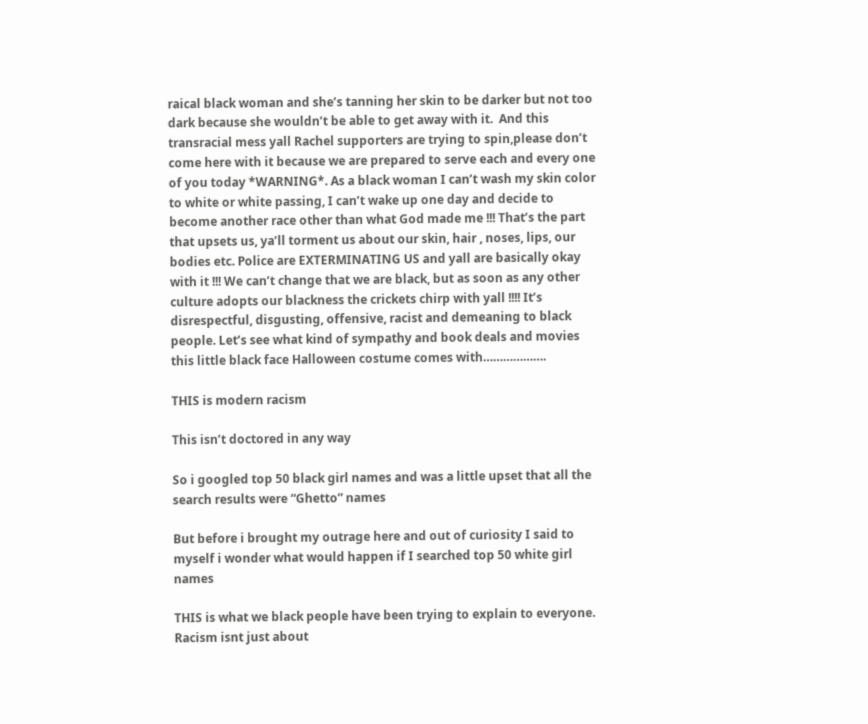raical black woman and she’s tanning her skin to be darker but not too dark because she wouldn’t be able to get away with it.  And this transracial mess yall Rachel supporters are trying to spin,please don’t come here with it because we are prepared to serve each and every one of you today *WARNING*. As a black woman I can’t wash my skin color to white or white passing, I can’t wake up one day and decide to become another race other than what God made me !!! That’s the part that upsets us, ya’ll torment us about our skin, hair , noses, lips, our bodies etc. Police are EXTERMINATING US and yall are basically okay with it !!! We can’t change that we are black, but as soon as any other culture adopts our blackness the crickets chirp with yall !!!! It’s disrespectful, disgusting, offensive, racist and demeaning to black people. Let’s see what kind of sympathy and book deals and movies this little black face Halloween costume comes with……………….

THIS is modern racism

This isn’t doctored in any way

So i googled top 50 black girl names and was a little upset that all the search results were “Ghetto” names

But before i brought my outrage here and out of curiosity I said to myself i wonder what would happen if I searched top 50 white girl names

THIS is what we black people have been trying to explain to everyone. Racism isnt just about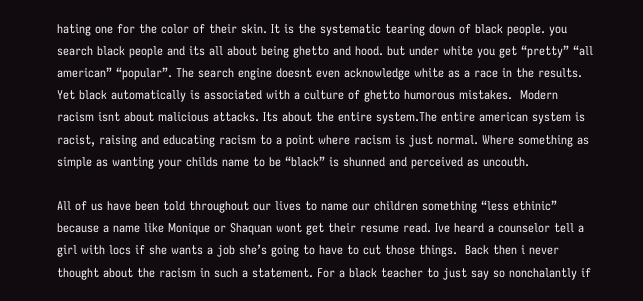hating one for the color of their skin. It is the systematic tearing down of black people. you search black people and its all about being ghetto and hood. but under white you get “pretty” “all american” “popular”. The search engine doesnt even acknowledge white as a race in the results. Yet black automatically is associated with a culture of ghetto humorous mistakes.  Modern racism isnt about malicious attacks. Its about the entire system.The entire american system is racist, raising and educating racism to a point where racism is just normal. Where something as simple as wanting your childs name to be “black” is shunned and perceived as uncouth.

All of us have been told throughout our lives to name our children something “less ethinic” because a name like Monique or Shaquan wont get their resume read. Ive heard a counselor tell a girl with locs if she wants a job she’s going to have to cut those things.  Back then i never thought about the racism in such a statement. For a black teacher to just say so nonchalantly if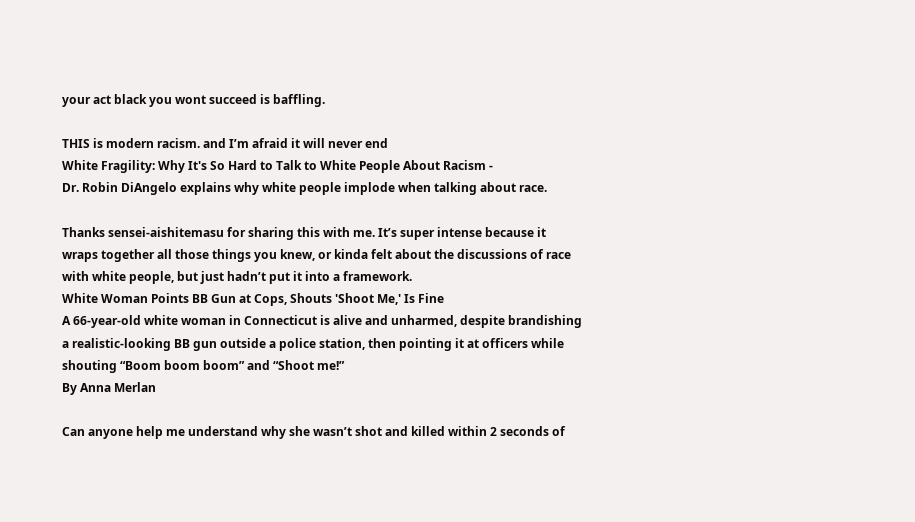your act black you wont succeed is baffling.

THIS is modern racism. and I’m afraid it will never end
White Fragility: Why It's So Hard to Talk to White People About Racism -
Dr. Robin DiAngelo explains why white people implode when talking about race.

Thanks sensei-aishitemasu for sharing this with me. It’s super intense because it wraps together all those things you knew, or kinda felt about the discussions of race with white people, but just hadn’t put it into a framework.
White Woman Points BB Gun at Cops, Shouts 'Shoot Me,' Is Fine
A 66-year-old white woman in Connecticut is alive and unharmed, despite brandishing a realistic-looking BB gun outside a police station, then pointing it at officers while shouting “Boom boom boom” and “Shoot me!”
By Anna Merlan

Can anyone help me understand why she wasn’t shot and killed within 2 seconds of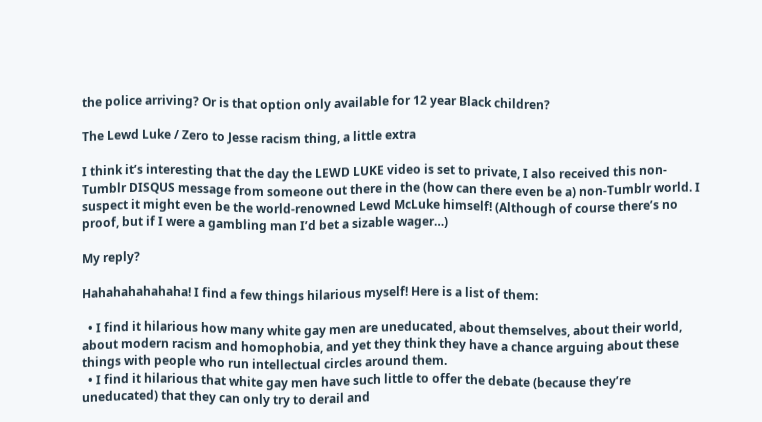the police arriving? Or is that option only available for 12 year Black children?

The Lewd Luke / Zero to Jesse racism thing, a little extra

I think it’s interesting that the day the LEWD LUKE video is set to private, I also received this non-Tumblr DISQUS message from someone out there in the (how can there even be a) non-Tumblr world. I suspect it might even be the world-renowned Lewd McLuke himself! (Although of course there’s no proof, but if I were a gambling man I’d bet a sizable wager…)

My reply?

Hahahahahahaha! I find a few things hilarious myself! Here is a list of them:

  • I find it hilarious how many white gay men are uneducated, about themselves, about their world, about modern racism and homophobia, and yet they think they have a chance arguing about these things with people who run intellectual circles around them.
  • I find it hilarious that white gay men have such little to offer the debate (because they’re uneducated) that they can only try to derail and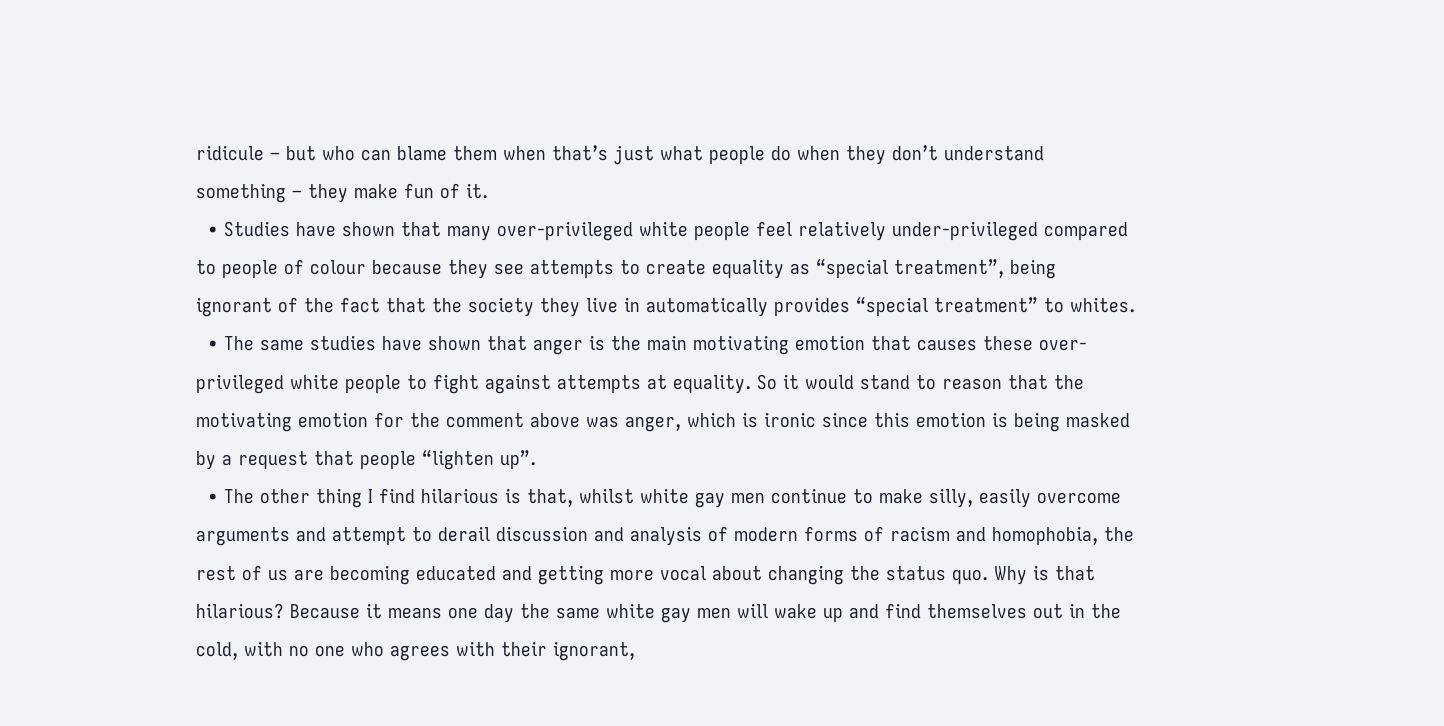ridicule – but who can blame them when that’s just what people do when they don’t understand something – they make fun of it.
  • Studies have shown that many over-privileged white people feel relatively under-privileged compared to people of colour because they see attempts to create equality as “special treatment”, being ignorant of the fact that the society they live in automatically provides “special treatment” to whites.
  • The same studies have shown that anger is the main motivating emotion that causes these over-privileged white people to fight against attempts at equality. So it would stand to reason that the motivating emotion for the comment above was anger, which is ironic since this emotion is being masked by a request that people “lighten up”.
  • The other thing I find hilarious is that, whilst white gay men continue to make silly, easily overcome arguments and attempt to derail discussion and analysis of modern forms of racism and homophobia, the rest of us are becoming educated and getting more vocal about changing the status quo. Why is that hilarious? Because it means one day the same white gay men will wake up and find themselves out in the cold, with no one who agrees with their ignorant,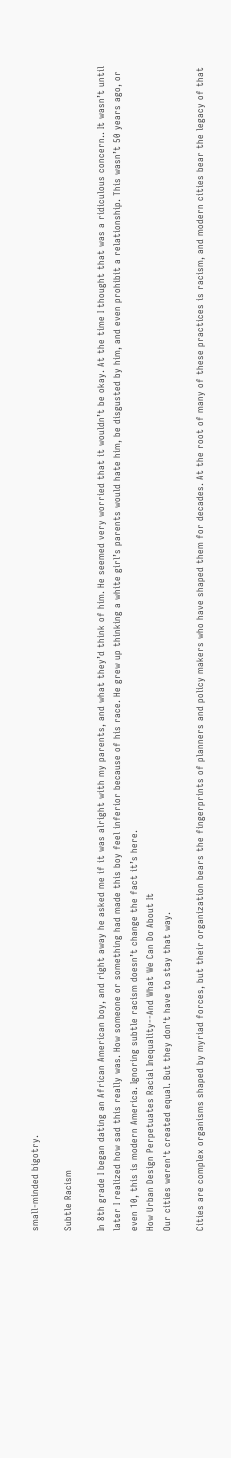small-minded bigotry.

Subtle Racism

In 8th grade I began dating an African American boy, and right away he asked me if it was alright with my parents, and what they’d think of him. He seemed very worried that it wouldn’t be okay. At the time I thought that was a ridiculous concern.. It wasn’t until later I realized how sad this really was. How someone or something had made this boy feel inferior because of his race. He grew up thinking a white girl’s parents would hate him, be disgusted by him, and even prohibit a relationship. This wasn’t 50 years ago, or even 10, this is modern America. Ignoring subtle racism doesn’t change the fact it’s here.
How Urban Design Perpetuates Racial Inequality--And What We Can Do About It
Our cities weren't created equal. But they don't have to stay that way.

Cities are complex organisms shaped by myriad forces, but their organization bears the fingerprints of planners and policy makers who have shaped them for decades. At the root of many of these practices is racism, and modern cities bear the legacy of that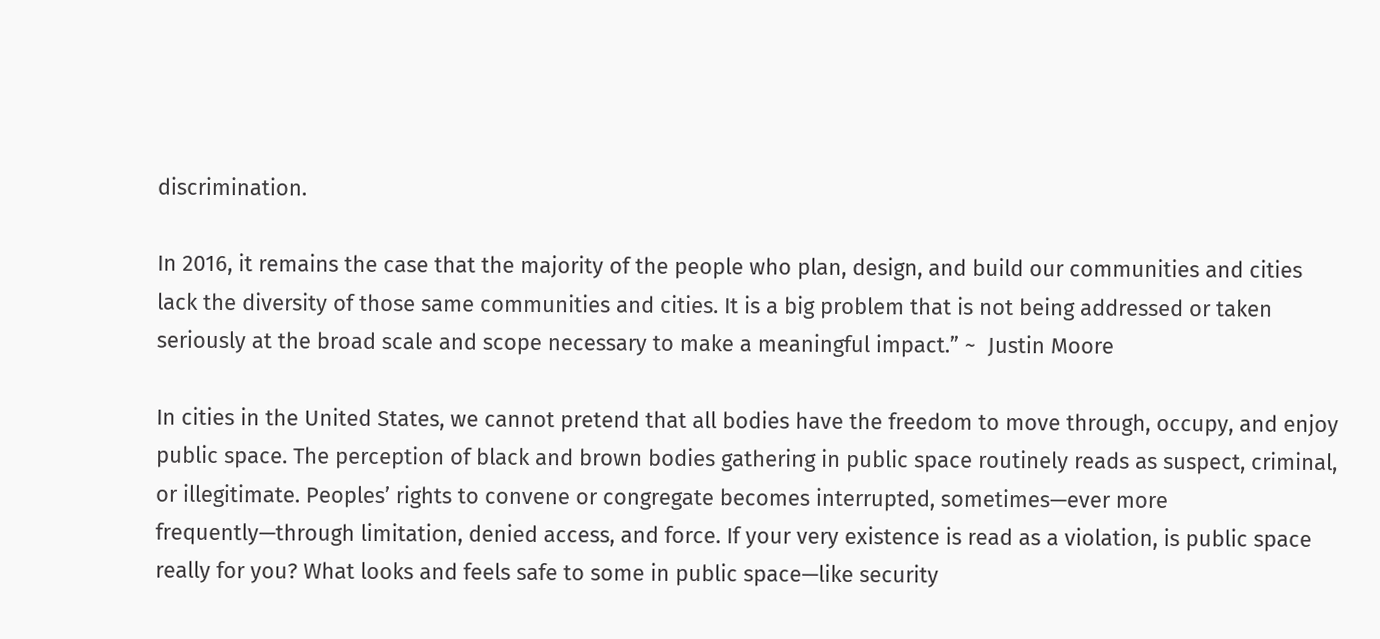discrimination.

In 2016, it remains the case that the majority of the people who plan, design, and build our communities and cities lack the diversity of those same communities and cities. It is a big problem that is not being addressed or taken seriously at the broad scale and scope necessary to make a meaningful impact.” ~  Justin Moore

In cities in the United States, we cannot pretend that all bodies have the freedom to move through, occupy, and enjoy public space. The perception of black and brown bodies gathering in public space routinely reads as suspect, criminal, or illegitimate. Peoples’ rights to convene or congregate becomes interrupted, sometimes—ever more frequently—through limitation, denied access, and force. If your very existence is read as a violation, is public space really for you? What looks and feels safe to some in public space—like security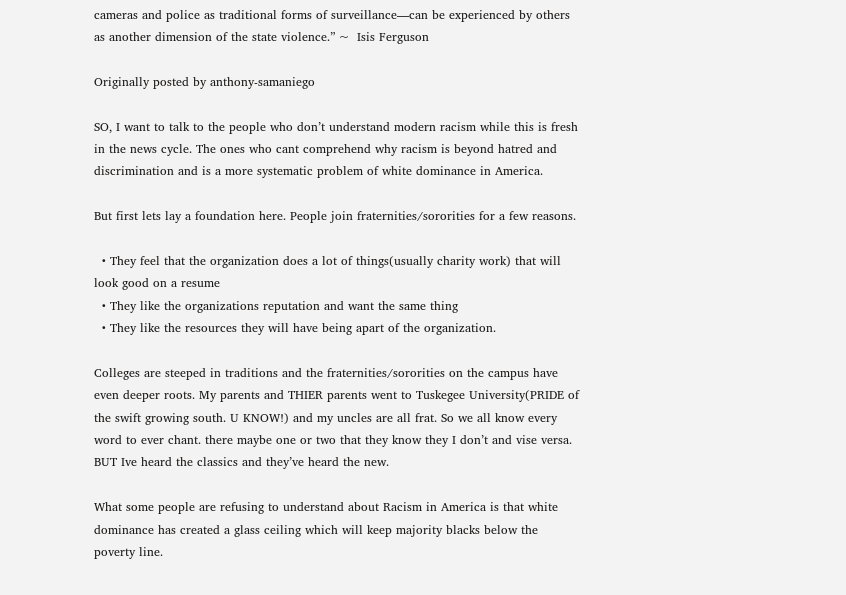cameras and police as traditional forms of surveillance—can be experienced by others as another dimension of the state violence.” ~  Isis Ferguson

Originally posted by anthony-samaniego

SO, I want to talk to the people who don’t understand modern racism while this is fresh in the news cycle. The ones who cant comprehend why racism is beyond hatred and discrimination and is a more systematic problem of white dominance in America.

But first lets lay a foundation here. People join fraternities/sororities for a few reasons.

  • They feel that the organization does a lot of things(usually charity work) that will look good on a resume
  • They like the organizations reputation and want the same thing
  • They like the resources they will have being apart of the organization.

Colleges are steeped in traditions and the fraternities/sororities on the campus have even deeper roots. My parents and THIER parents went to Tuskegee University(PRIDE of the swift growing south. U KNOW!) and my uncles are all frat. So we all know every word to ever chant. there maybe one or two that they know they I don’t and vise versa. BUT Ive heard the classics and they’ve heard the new.

What some people are refusing to understand about Racism in America is that white dominance has created a glass ceiling which will keep majority blacks below the poverty line.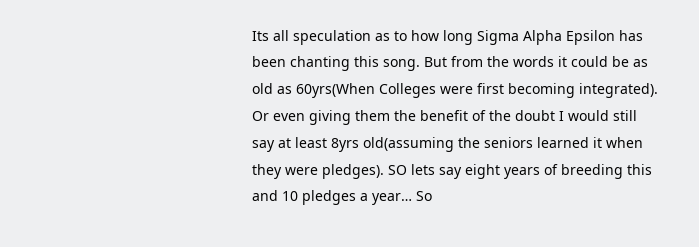Its all speculation as to how long Sigma Alpha Epsilon has been chanting this song. But from the words it could be as old as 60yrs(When Colleges were first becoming integrated). Or even giving them the benefit of the doubt I would still say at least 8yrs old(assuming the seniors learned it when they were pledges). SO lets say eight years of breeding this and 10 pledges a year… So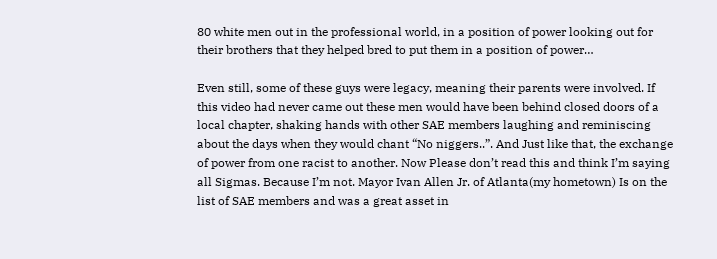80 white men out in the professional world, in a position of power looking out for their brothers that they helped bred to put them in a position of power…

Even still, some of these guys were legacy, meaning their parents were involved. If this video had never came out these men would have been behind closed doors of a local chapter, shaking hands with other SAE members laughing and reminiscing about the days when they would chant “No niggers..”. And Just like that, the exchange of power from one racist to another. Now Please don’t read this and think I’m saying all Sigmas. Because I’m not. Mayor Ivan Allen Jr. of Atlanta(my hometown) Is on the list of SAE members and was a great asset in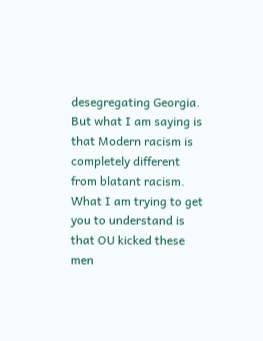desegregating Georgia. But what I am saying is that Modern racism is completely different from blatant racism.  What I am trying to get you to understand is that OU kicked these men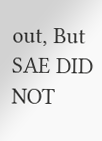out, But SAE DID NOT